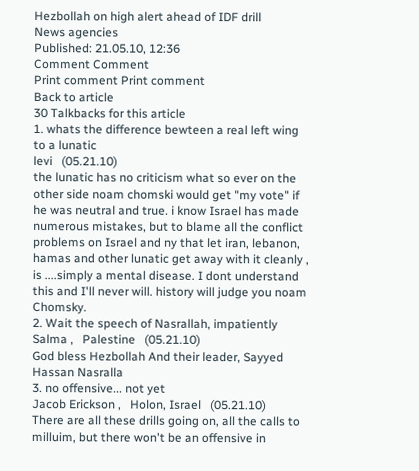Hezbollah on high alert ahead of IDF drill
News agencies
Published: 21.05.10, 12:36
Comment Comment
Print comment Print comment
Back to article
30 Talkbacks for this article
1. whats the difference bewteen a real left wing to a lunatic
levi   (05.21.10)
the lunatic has no criticism what so ever on the other side noam chomski would get "my vote" if he was neutral and true. i know Israel has made numerous mistakes, but to blame all the conflict problems on Israel and ny that let iran, lebanon, hamas and other lunatic get away with it cleanly , is ....simply a mental disease. I dont understand this and I'll never will. history will judge you noam Chomsky.
2. Wait the speech of Nasrallah, impatiently
Salma ,   Palestine   (05.21.10)
God bless Hezbollah And their leader, Sayyed Hassan Nasralla
3. no offensive... not yet
Jacob Erickson ,   Holon, Israel   (05.21.10)
There are all these drills going on, all the calls to milluim, but there won't be an offensive in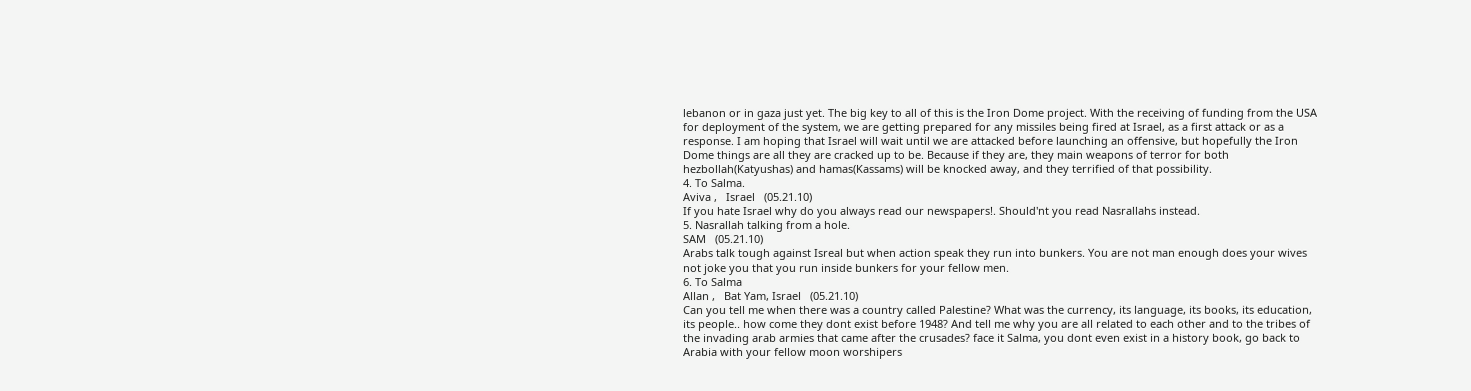lebanon or in gaza just yet. The big key to all of this is the Iron Dome project. With the receiving of funding from the USA for deployment of the system, we are getting prepared for any missiles being fired at Israel, as a first attack or as a response. I am hoping that Israel will wait until we are attacked before launching an offensive, but hopefully the Iron Dome things are all they are cracked up to be. Because if they are, they main weapons of terror for both hezbollah(Katyushas) and hamas(Kassams) will be knocked away, and they terrified of that possibility.
4. To Salma.
Aviva ,   Israel   (05.21.10)
If you hate Israel why do you always read our newspapers!. Should'nt you read Nasrallahs instead.
5. Nasrallah talking from a hole.
SAM   (05.21.10)
Arabs talk tough against Isreal but when action speak they run into bunkers. You are not man enough does your wives not joke you that you run inside bunkers for your fellow men.
6. To Salma
Allan ,   Bat Yam, Israel   (05.21.10)
Can you tell me when there was a country called Palestine? What was the currency, its language, its books, its education, its people.. how come they dont exist before 1948? And tell me why you are all related to each other and to the tribes of the invading arab armies that came after the crusades? face it Salma, you dont even exist in a history book, go back to Arabia with your fellow moon worshipers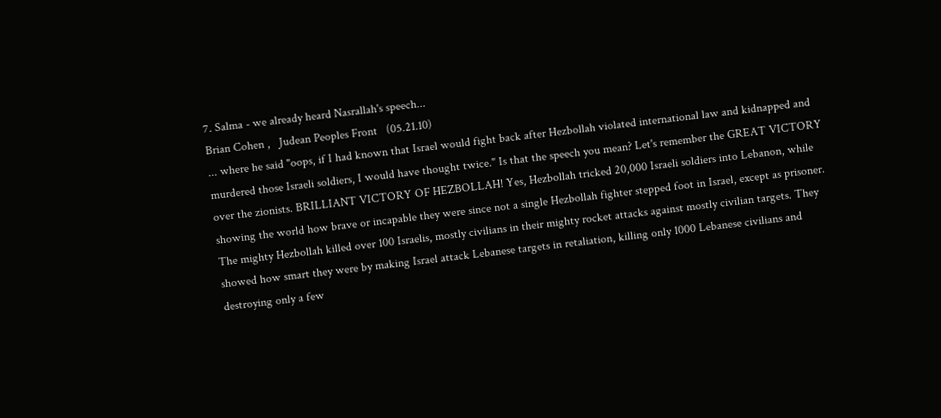7. Salma - we already heard Nasrallah's speech...
Brian Cohen ,   Judean Peoples Front   (05.21.10)
... where he said "oops, if I had known that Israel would fight back after Hezbollah violated international law and kidnapped and murdered those Israeli soldiers, I would have thought twice." Is that the speech you mean? Let's remember the GREAT VICTORY over the zionists. BRILLIANT VICTORY OF HEZBOLLAH! Yes, Hezbollah tricked 20,000 Israeli soldiers into Lebanon, while showing the world how brave or incapable they were since not a single Hezbollah fighter stepped foot in Israel, except as prisoner. The mighty Hezbollah killed over 100 Israelis, mostly civilians in their mighty rocket attacks against mostly civilian targets. They showed how smart they were by making Israel attack Lebanese targets in retaliation, killing only 1000 Lebanese civilians and destroying only a few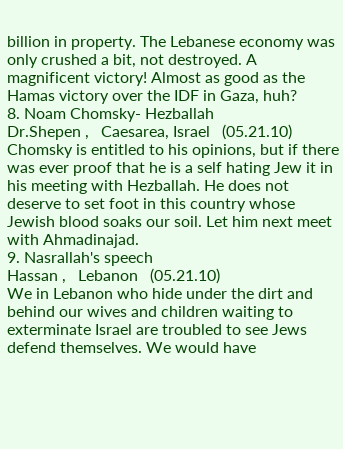billion in property. The Lebanese economy was only crushed a bit, not destroyed. A magnificent victory! Almost as good as the Hamas victory over the IDF in Gaza, huh?
8. Noam Chomsky- Hezballah
Dr.Shepen ,   Caesarea, Israel   (05.21.10)
Chomsky is entitled to his opinions, but if there was ever proof that he is a self hating Jew it in his meeting with Hezballah. He does not deserve to set foot in this country whose Jewish blood soaks our soil. Let him next meet with Ahmadinajad.
9. Nasrallah's speech
Hassan ,   Lebanon   (05.21.10)
We in Lebanon who hide under the dirt and behind our wives and children waiting to exterminate Israel are troubled to see Jews defend themselves. We would have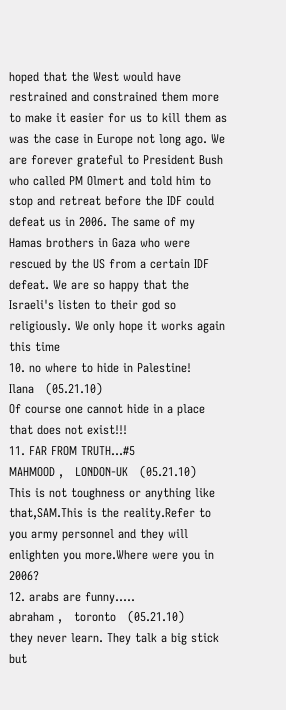hoped that the West would have restrained and constrained them more to make it easier for us to kill them as was the case in Europe not long ago. We are forever grateful to President Bush who called PM Olmert and told him to stop and retreat before the IDF could defeat us in 2006. The same of my Hamas brothers in Gaza who were rescued by the US from a certain IDF defeat. We are so happy that the Israeli's listen to their god so religiously. We only hope it works again this time
10. no where to hide in Palestine!
Ilana   (05.21.10)
Of course one cannot hide in a place that does not exist!!!
11. FAR FROM TRUTH...#5
MAHMOOD ,   LONDON-UK   (05.21.10)
This is not toughness or anything like that,SAM.This is the reality.Refer to you army personnel and they will enlighten you more.Where were you in 2006?
12. arabs are funny.....
abraham ,   toronto   (05.21.10)
they never learn. They talk a big stick but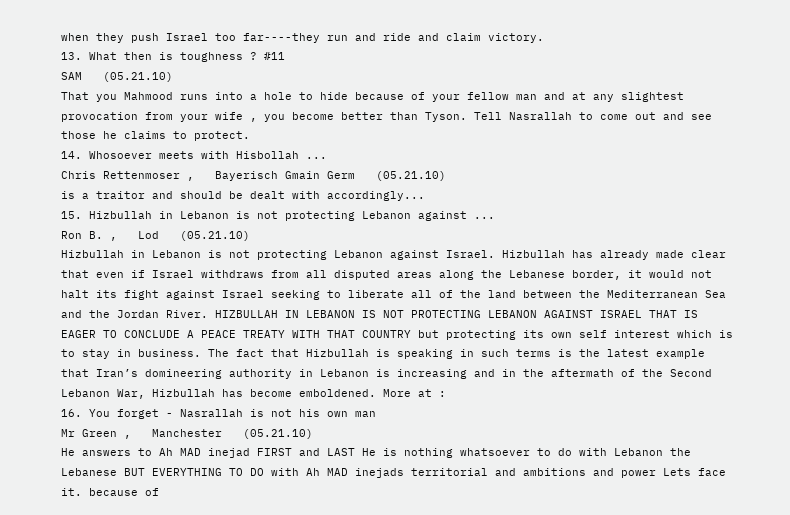when they push Israel too far----they run and ride and claim victory.
13. What then is toughness ? #11
SAM   (05.21.10)
That you Mahmood runs into a hole to hide because of your fellow man and at any slightest provocation from your wife , you become better than Tyson. Tell Nasrallah to come out and see those he claims to protect.
14. Whosoever meets with Hisbollah ...
Chris Rettenmoser ,   Bayerisch Gmain Germ   (05.21.10)
is a traitor and should be dealt with accordingly...
15. Hizbullah in Lebanon is not protecting Lebanon against ...
Ron B. ,   Lod   (05.21.10)
Hizbullah in Lebanon is not protecting Lebanon against Israel. Hizbullah has already made clear that even if Israel withdraws from all disputed areas along the Lebanese border, it would not halt its fight against Israel seeking to liberate all of the land between the Mediterranean Sea and the Jordan River. HIZBULLAH IN LEBANON IS NOT PROTECTING LEBANON AGAINST ISRAEL THAT IS EAGER TO CONCLUDE A PEACE TREATY WITH THAT COUNTRY but protecting its own self interest which is to stay in business. The fact that Hizbullah is speaking in such terms is the latest example that Iran’s domineering authority in Lebanon is increasing and in the aftermath of the Second Lebanon War, Hizbullah has become emboldened. More at :
16. You forget - Nasrallah is not his own man
Mr Green ,   Manchester   (05.21.10)
He answers to Ah MAD inejad FIRST and LAST He is nothing whatsoever to do with Lebanon the Lebanese BUT EVERYTHING TO DO with Ah MAD inejads territorial and ambitions and power Lets face it. because of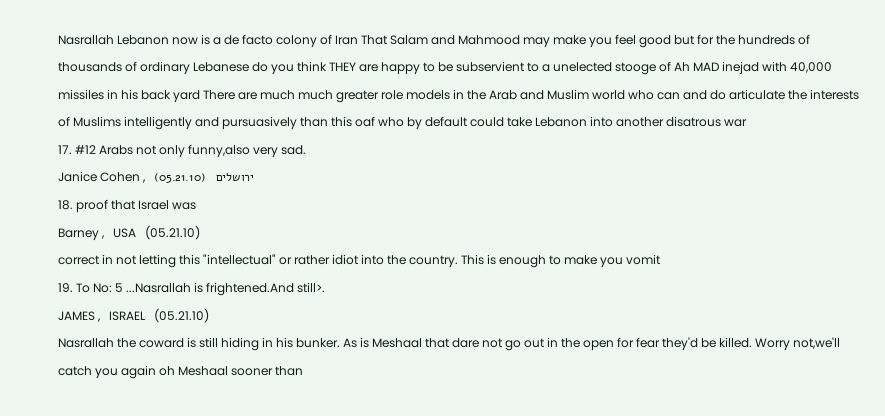Nasrallah Lebanon now is a de facto colony of Iran That Salam and Mahmood may make you feel good but for the hundreds of thousands of ordinary Lebanese do you think THEY are happy to be subservient to a unelected stooge of Ah MAD inejad with 40,000 missiles in his back yard There are much much greater role models in the Arab and Muslim world who can and do articulate the interests of Muslims intelligently and pursuasively than this oaf who by default could take Lebanon into another disatrous war
17. #12 Arabs not only funny,also very sad.
Janice Cohen ,   ירושלים   (05.21.10)
18. proof that Israel was
Barney ,   USA   (05.21.10)
correct in not letting this "intellectual" or rather idiot into the country. This is enough to make you vomit
19. To No: 5 ...Nasrallah is frightened.And still>.
JAMES ,   ISRAEL   (05.21.10)
Nasrallah the coward is still hiding in his bunker. As is Meshaal that dare not go out in the open for fear they'd be killed. Worry not,we'll catch you again oh Meshaal sooner than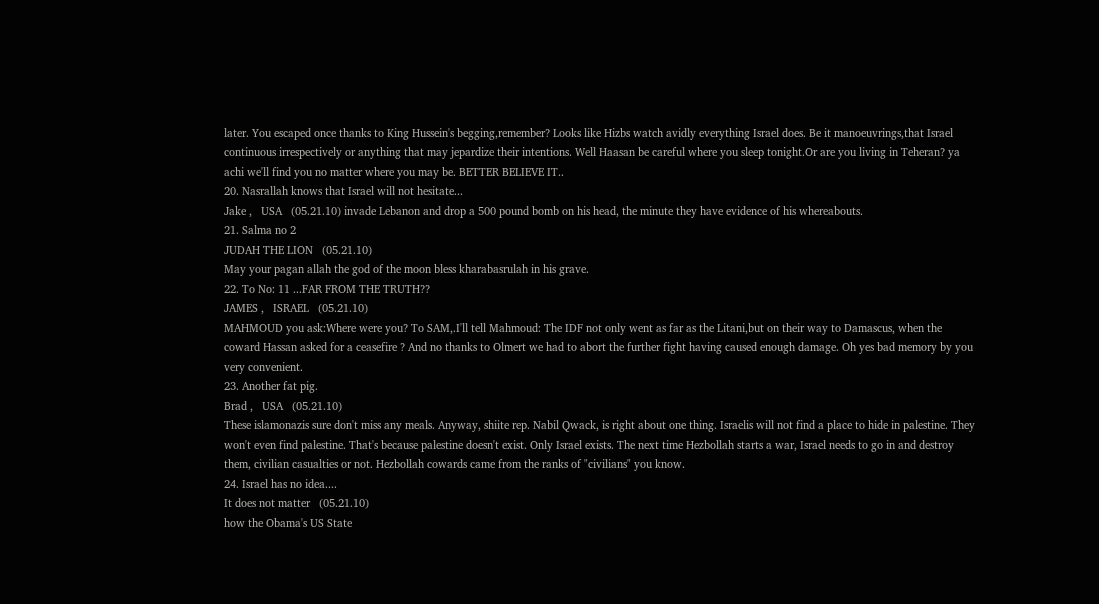later. You escaped once thanks to King Hussein's begging,remember? Looks like Hizbs watch avidly everything Israel does. Be it manoeuvrings,that Israel continuous irrespectively or anything that may jepardize their intentions. Well Haasan be careful where you sleep tonight.Or are you living in Teheran? ya achi we'll find you no matter where you may be. BETTER BELIEVE IT..
20. Nasrallah knows that Israel will not hesitate...
Jake ,   USA   (05.21.10) invade Lebanon and drop a 500 pound bomb on his head, the minute they have evidence of his whereabouts.
21. Salma no 2
JUDAH THE LION   (05.21.10)
May your pagan allah the god of the moon bless kharabasrulah in his grave.
22. To No: 11 ...FAR FROM THE TRUTH??
JAMES ,   ISRAEL   (05.21.10)
MAHMOUD you ask:Where were you? To SAM,.I'll tell Mahmoud: The IDF not only went as far as the Litani,but on their way to Damascus, when the coward Hassan asked for a ceasefire ? And no thanks to Olmert we had to abort the further fight having caused enough damage. Oh yes bad memory by you very convenient.
23. Another fat pig.
Brad ,   USA   (05.21.10)
These islamonazis sure don't miss any meals. Anyway, shiite rep. Nabil Qwack, is right about one thing. Israelis will not find a place to hide in palestine. They won't even find palestine. That's because palestine doesn't exist. Only Israel exists. The next time Hezbollah starts a war, Israel needs to go in and destroy them, civilian casualties or not. Hezbollah cowards came from the ranks of "civilians" you know.
24. Israel has no idea....
It does not matter   (05.21.10)
how the Obama's US State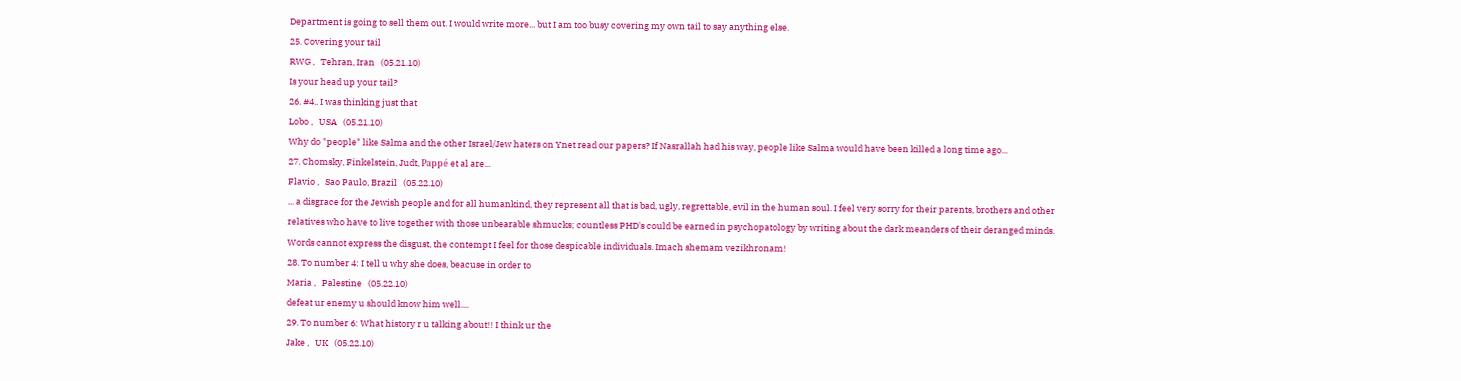Department is going to sell them out. I would write more... but I am too busy covering my own tail to say anything else.
25. Covering your tail
RWG ,   Tehran, Iran   (05.21.10)
Is your head up your tail?
26. #4.. I was thinking just that
Lobo ,   USA   (05.21.10)
Why do "people" like Salma and the other Israel/Jew haters on Ynet read our papers? If Nasrallah had his way, people like Salma would have been killed a long time ago...
27. Chomsky, Finkelstein, Judt, Pappé et al are...
Flavio ,   Sao Paulo, Brazil   (05.22.10)
... a disgrace for the Jewish people and for all humankind, they represent all that is bad, ugly, regrettable, evil in the human soul. I feel very sorry for their parents, brothers and other relatives who have to live together with those unbearable shmucks; countless PHD's could be earned in psychopatology by writing about the dark meanders of their deranged minds. Words cannot express the disgust, the contempt I feel for those despicable individuals. Imach shemam vezikhronam!
28. To number 4: I tell u why she does, beacuse in order to
Maria ,   Palestine   (05.22.10)
defeat ur enemy u should know him well....
29. To number 6: What history r u talking about!! I think ur the
Jake ,   UK   (05.22.10)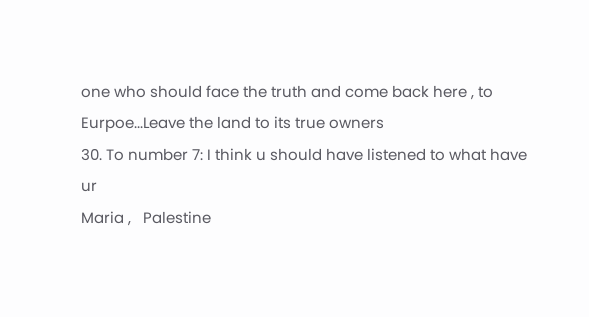one who should face the truth and come back here , to Eurpoe...Leave the land to its true owners
30. To number 7: I think u should have listened to what have ur
Maria ,   Palestine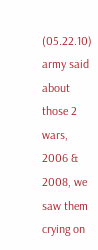(05.22.10)
army said about those 2 wars, 2006 & 2008, we saw them crying on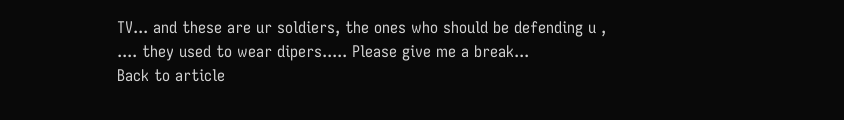TV... and these are ur soldiers, the ones who should be defending u , .... they used to wear dipers..... Please give me a break...
Back to article